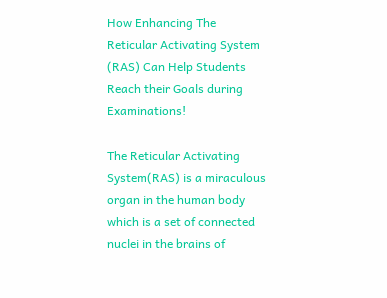How Enhancing The Reticular Activating System (RAS) Can Help Students Reach their Goals during Examinations!

The Reticular Activating System(RAS) is a miraculous organ in the human body which is a set of connected nuclei in the brains of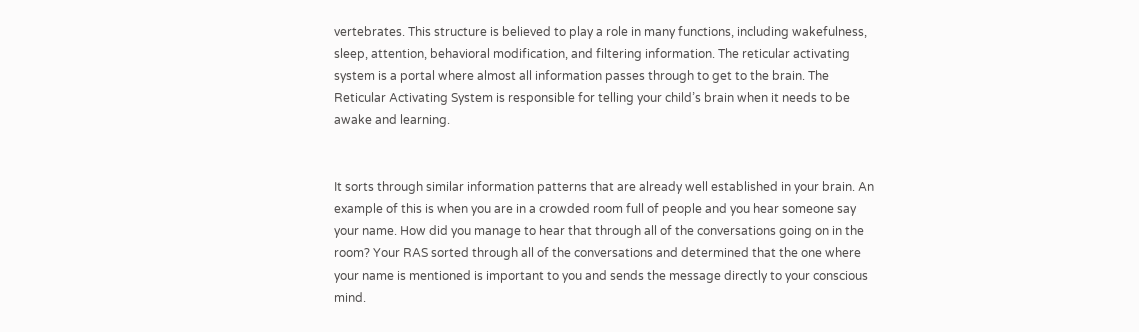vertebrates. This structure is believed to play a role in many functions, including wakefulness, sleep, attention, behavioral modification, and filtering information. The reticular activating system is a portal where almost all information passes through to get to the brain. The Reticular Activating System is responsible for telling your child’s brain when it needs to be awake and learning.


It sorts through similar information patterns that are already well established in your brain. An example of this is when you are in a crowded room full of people and you hear someone say your name. How did you manage to hear that through all of the conversations going on in the room? Your RAS sorted through all of the conversations and determined that the one where your name is mentioned is important to you and sends the message directly to your conscious mind.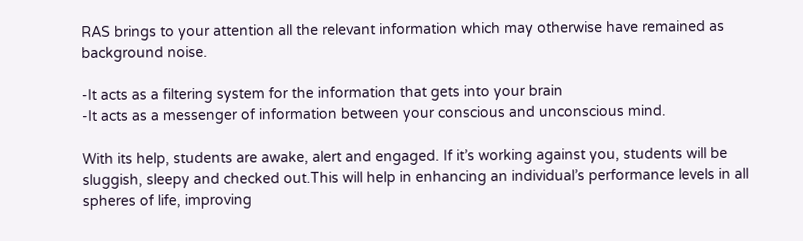RAS brings to your attention all the relevant information which may otherwise have remained as background noise.

-It acts as a filtering system for the information that gets into your brain
-It acts as a messenger of information between your conscious and unconscious mind.

With its help, students are awake, alert and engaged. If it’s working against you, students will be sluggish, sleepy and checked out.This will help in enhancing an individual’s performance levels in all spheres of life, improving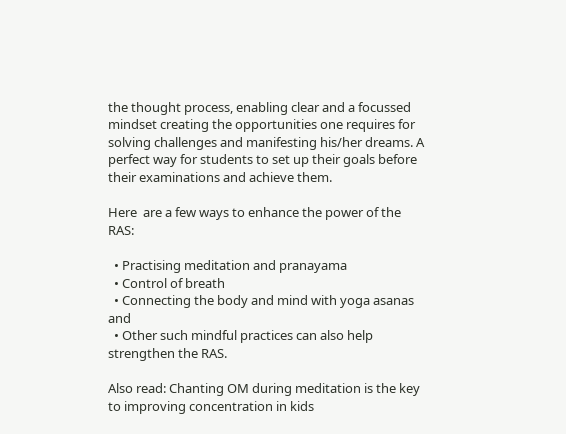the thought process, enabling clear and a focussed mindset creating the opportunities one requires for solving challenges and manifesting his/her dreams. A perfect way for students to set up their goals before their examinations and achieve them.

Here  are a few ways to enhance the power of the RAS:

  • Practising meditation and pranayama
  • Control of breath
  • Connecting the body and mind with yoga asanas and
  • Other such mindful practices can also help strengthen the RAS.

Also read: Chanting OM during meditation is the key to improving concentration in kids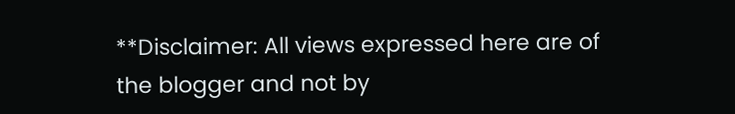**Disclaimer: All views expressed here are of the blogger and not by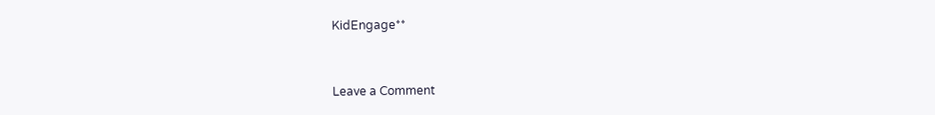KidEngage**


Leave a Comment